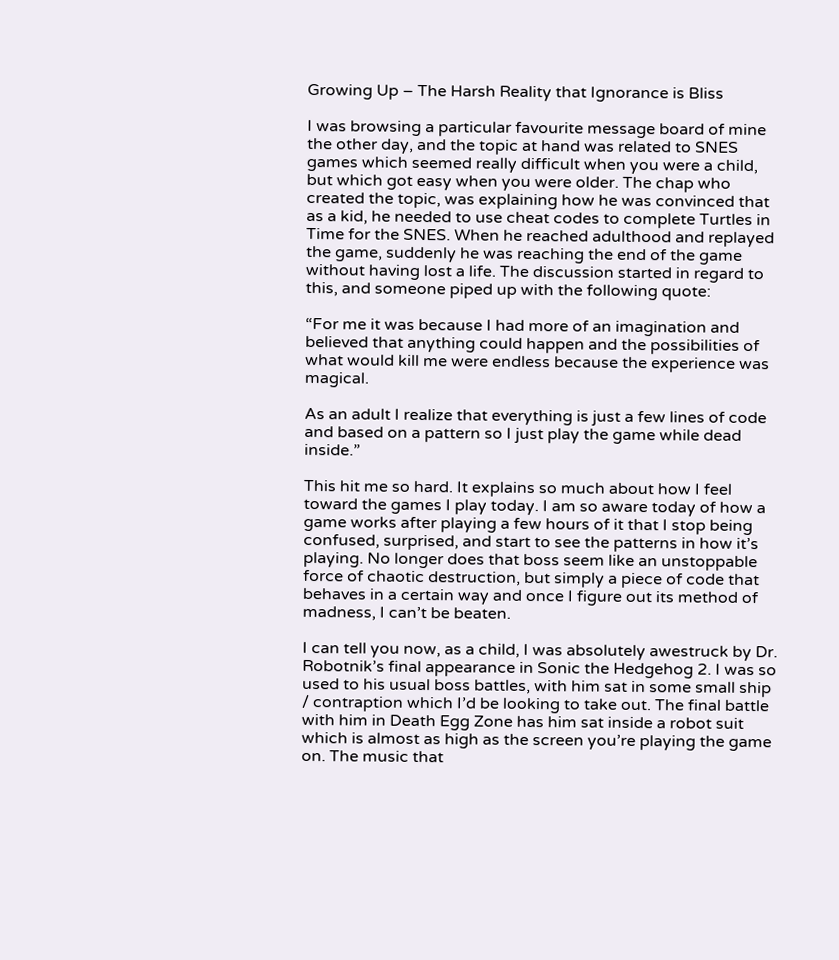Growing Up – The Harsh Reality that Ignorance is Bliss

I was browsing a particular favourite message board of mine the other day, and the topic at hand was related to SNES games which seemed really difficult when you were a child, but which got easy when you were older. The chap who created the topic, was explaining how he was convinced that as a kid, he needed to use cheat codes to complete Turtles in Time for the SNES. When he reached adulthood and replayed the game, suddenly he was reaching the end of the game without having lost a life. The discussion started in regard to this, and someone piped up with the following quote:

“For me it was because I had more of an imagination and believed that anything could happen and the possibilities of what would kill me were endless because the experience was magical.

As an adult I realize that everything is just a few lines of code and based on a pattern so I just play the game while dead inside.”

This hit me so hard. It explains so much about how I feel toward the games I play today. I am so aware today of how a game works after playing a few hours of it that I stop being confused, surprised, and start to see the patterns in how it’s playing. No longer does that boss seem like an unstoppable force of chaotic destruction, but simply a piece of code that behaves in a certain way and once I figure out its method of madness, I can’t be beaten.

I can tell you now, as a child, I was absolutely awestruck by Dr. Robotnik’s final appearance in Sonic the Hedgehog 2. I was so used to his usual boss battles, with him sat in some small ship / contraption which I’d be looking to take out. The final battle with him in Death Egg Zone has him sat inside a robot suit which is almost as high as the screen you’re playing the game on. The music that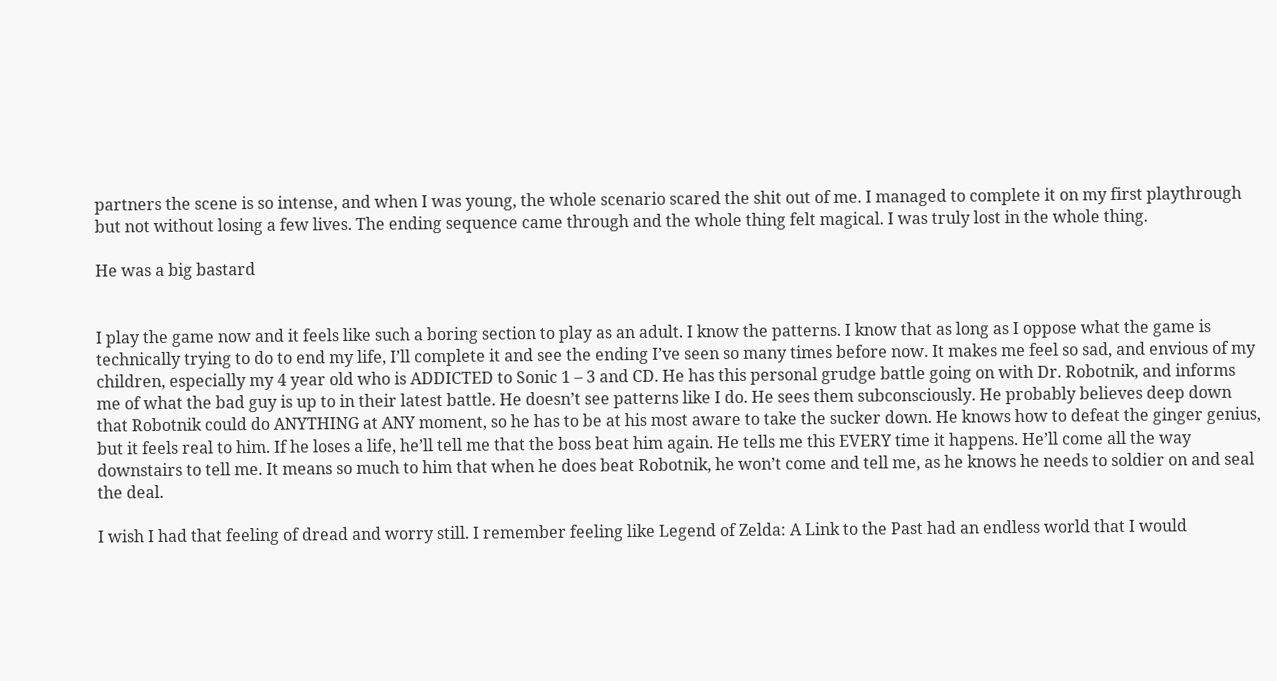partners the scene is so intense, and when I was young, the whole scenario scared the shit out of me. I managed to complete it on my first playthrough but not without losing a few lives. The ending sequence came through and the whole thing felt magical. I was truly lost in the whole thing.

He was a big bastard


I play the game now and it feels like such a boring section to play as an adult. I know the patterns. I know that as long as I oppose what the game is technically trying to do to end my life, I’ll complete it and see the ending I’ve seen so many times before now. It makes me feel so sad, and envious of my children, especially my 4 year old who is ADDICTED to Sonic 1 – 3 and CD. He has this personal grudge battle going on with Dr. Robotnik, and informs me of what the bad guy is up to in their latest battle. He doesn’t see patterns like I do. He sees them subconsciously. He probably believes deep down that Robotnik could do ANYTHING at ANY moment, so he has to be at his most aware to take the sucker down. He knows how to defeat the ginger genius, but it feels real to him. If he loses a life, he’ll tell me that the boss beat him again. He tells me this EVERY time it happens. He’ll come all the way downstairs to tell me. It means so much to him that when he does beat Robotnik, he won’t come and tell me, as he knows he needs to soldier on and seal the deal.

I wish I had that feeling of dread and worry still. I remember feeling like Legend of Zelda: A Link to the Past had an endless world that I would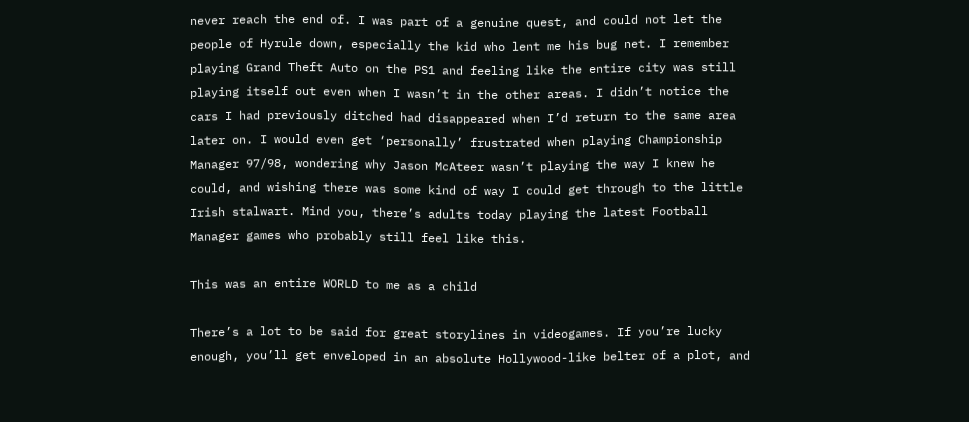never reach the end of. I was part of a genuine quest, and could not let the people of Hyrule down, especially the kid who lent me his bug net. I remember playing Grand Theft Auto on the PS1 and feeling like the entire city was still playing itself out even when I wasn’t in the other areas. I didn’t notice the cars I had previously ditched had disappeared when I’d return to the same area later on. I would even get ‘personally’ frustrated when playing Championship Manager 97/98, wondering why Jason McAteer wasn’t playing the way I knew he could, and wishing there was some kind of way I could get through to the little Irish stalwart. Mind you, there’s adults today playing the latest Football Manager games who probably still feel like this.

This was an entire WORLD to me as a child

There’s a lot to be said for great storylines in videogames. If you’re lucky enough, you’ll get enveloped in an absolute Hollywood-like belter of a plot, and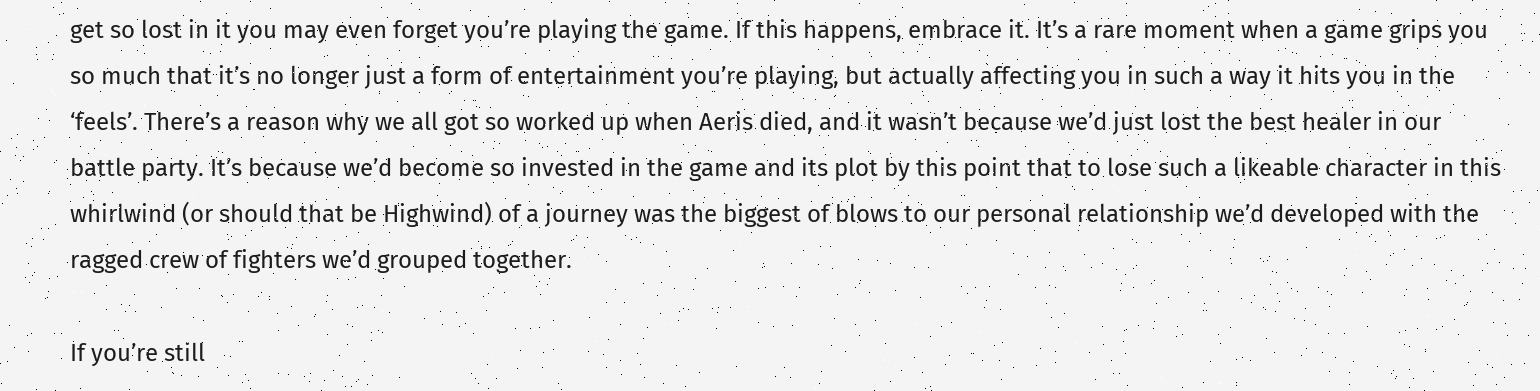get so lost in it you may even forget you’re playing the game. If this happens, embrace it. It’s a rare moment when a game grips you so much that it’s no longer just a form of entertainment you’re playing, but actually affecting you in such a way it hits you in the ‘feels’. There’s a reason why we all got so worked up when Aeris died, and it wasn’t because we’d just lost the best healer in our battle party. It’s because we’d become so invested in the game and its plot by this point that to lose such a likeable character in this whirlwind (or should that be Highwind) of a journey was the biggest of blows to our personal relationship we’d developed with the ragged crew of fighters we’d grouped together.

If you’re still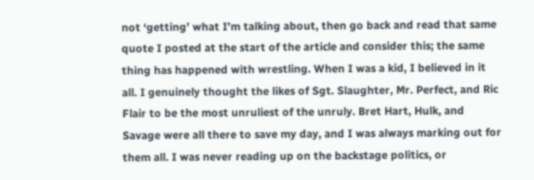not ‘getting’ what I’m talking about, then go back and read that same quote I posted at the start of the article and consider this; the same thing has happened with wrestling. When I was a kid, I believed in it all. I genuinely thought the likes of Sgt. Slaughter, Mr. Perfect, and Ric Flair to be the most unruliest of the unruly. Bret Hart, Hulk, and Savage were all there to save my day, and I was always marking out for them all. I was never reading up on the backstage politics, or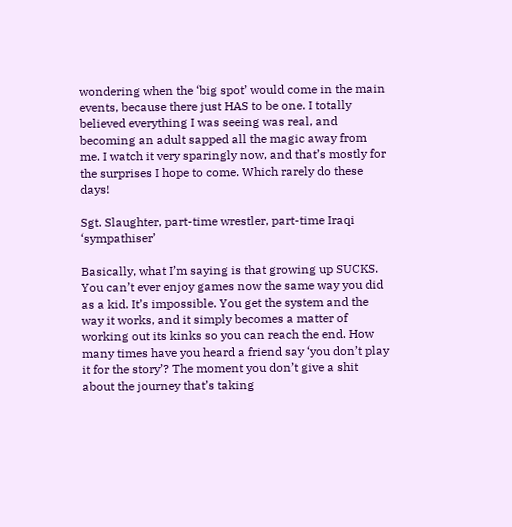wondering when the ‘big spot’ would come in the main events, because there just HAS to be one. I totally believed everything I was seeing was real, and becoming an adult sapped all the magic away from me. I watch it very sparingly now, and that’s mostly for the surprises I hope to come. Which rarely do these days!

Sgt. Slaughter, part-time wrestler, part-time Iraqi ‘sympathiser’

Basically, what I’m saying is that growing up SUCKS. You can’t ever enjoy games now the same way you did as a kid. It’s impossible. You get the system and the way it works, and it simply becomes a matter of working out its kinks so you can reach the end. How many times have you heard a friend say ‘you don’t play it for the story’? The moment you don’t give a shit about the journey that’s taking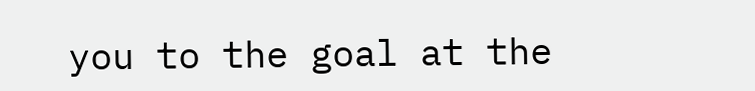you to the goal at the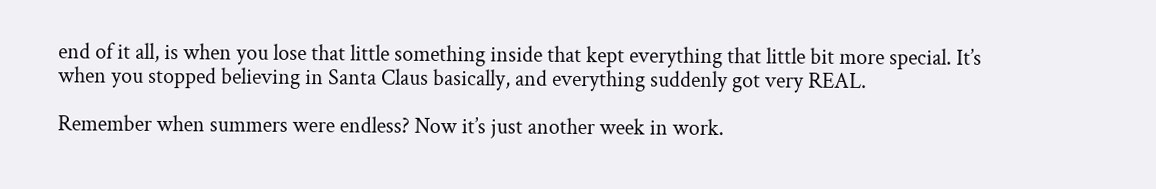end of it all, is when you lose that little something inside that kept everything that little bit more special. It’s when you stopped believing in Santa Claus basically, and everything suddenly got very REAL.

Remember when summers were endless? Now it’s just another week in work.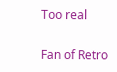Too real

Fan of Retro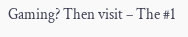Gaming? Then visit – The #1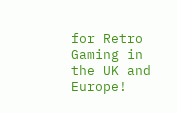for Retro Gaming in the UK and Europe!